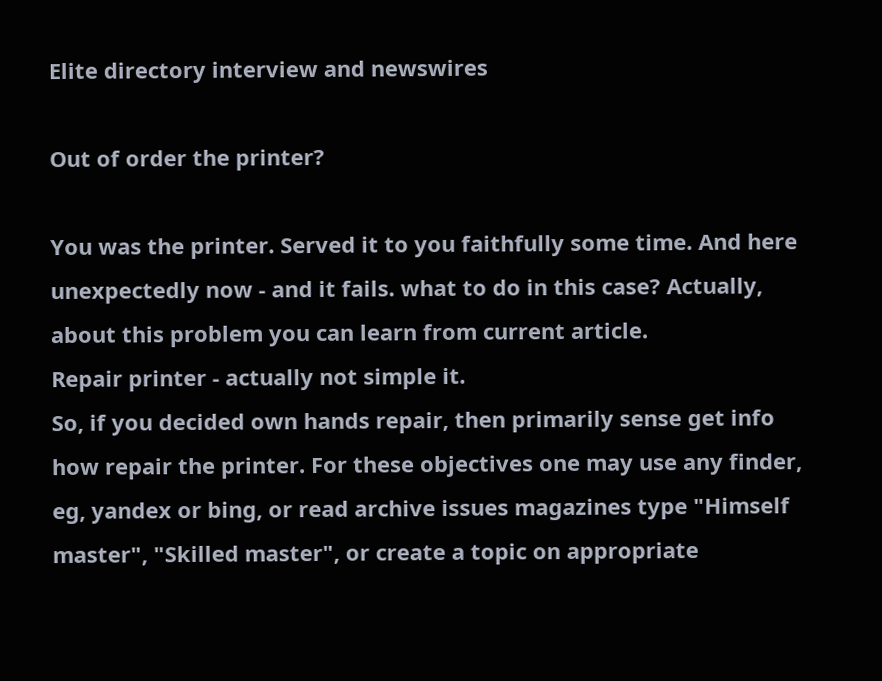Elite directory interview and newswires

Out of order the printer?

You was the printer. Served it to you faithfully some time. And here unexpectedly now - and it fails. what to do in this case? Actually, about this problem you can learn from current article.
Repair printer - actually not simple it.
So, if you decided own hands repair, then primarily sense get info how repair the printer. For these objectives one may use any finder, eg, yandex or bing, or read archive issues magazines type "Himself master", "Skilled master", or create a topic on appropriate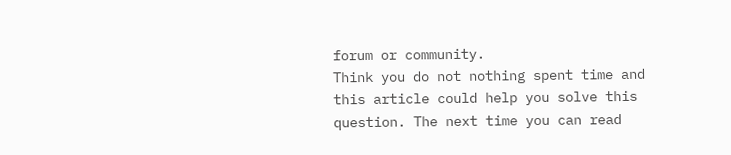forum or community.
Think you do not nothing spent time and this article could help you solve this question. The next time you can read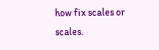how fix scales or scales.